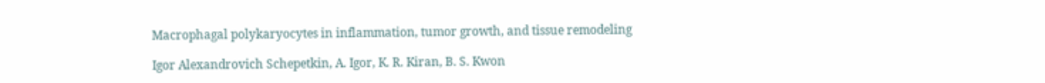Macrophagal polykaryocytes in inflammation, tumor growth, and tissue remodeling

Igor Alexandrovich Schepetkin, A. Igor, K. R. Kiran, B. S. Kwon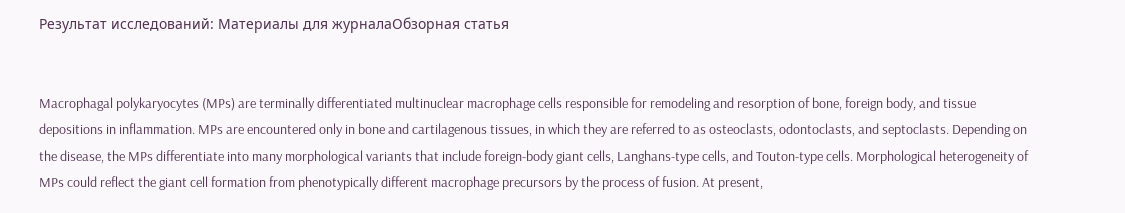Результат исследований: Материалы для журналаОбзорная статья


Macrophagal polykaryocytes (MPs) are terminally differentiated multinuclear macrophage cells responsible for remodeling and resorption of bone, foreign body, and tissue depositions in inflammation. MPs are encountered only in bone and cartilagenous tissues, in which they are referred to as osteoclasts, odontoclasts, and septoclasts. Depending on the disease, the MPs differentiate into many morphological variants that include foreign-body giant cells, Langhans-type cells, and Touton-type cells. Morphological heterogeneity of MPs could reflect the giant cell formation from phenotypically different macrophage precursors by the process of fusion. At present,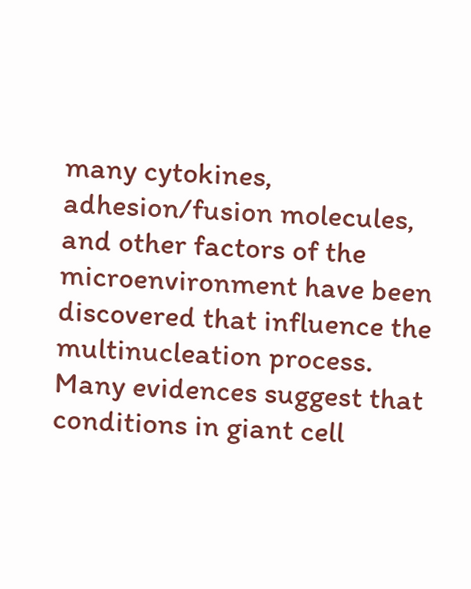many cytokines, adhesion/fusion molecules, and other factors of the microenvironment have been discovered that influence the multinucleation process. Many evidences suggest that conditions in giant cell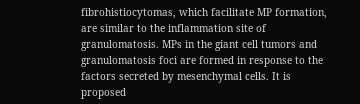fibrohistiocytomas, which facilitate MP formation, are similar to the inflammation site of granulomatosis. MPs in the giant cell tumors and granulomatosis foci are formed in response to the factors secreted by mesenchymal cells. It is proposed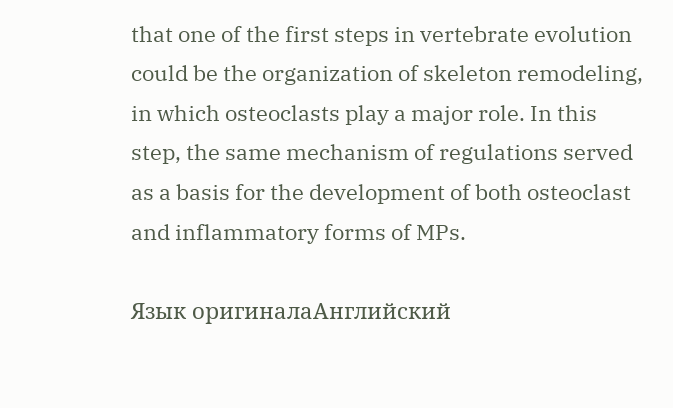that one of the first steps in vertebrate evolution could be the organization of skeleton remodeling, in which osteoclasts play a major role. In this step, the same mechanism of regulations served as a basis for the development of both osteoclast and inflammatory forms of MPs.

Язык оригиналаАнглийский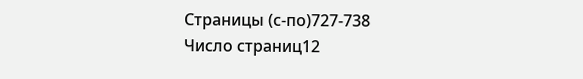Страницы (с-по)727-738
Число страниц12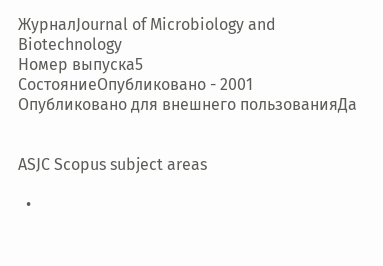ЖурналJournal of Microbiology and Biotechnology
Номер выпуска5
СостояниеОпубликовано - 2001
Опубликовано для внешнего пользованияДа


ASJC Scopus subject areas

  •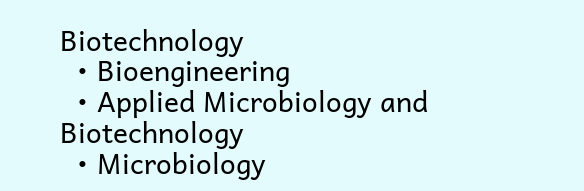Biotechnology
  • Bioengineering
  • Applied Microbiology and Biotechnology
  • Microbiology